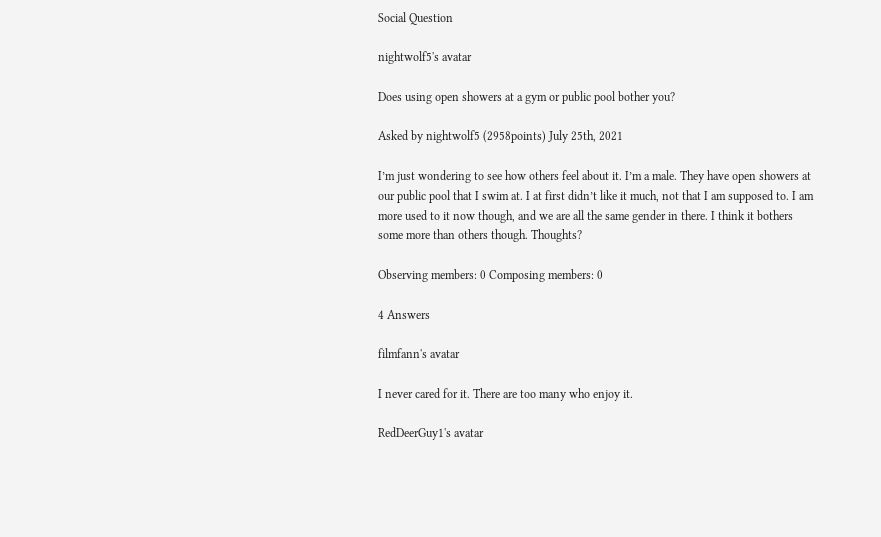Social Question

nightwolf5's avatar

Does using open showers at a gym or public pool bother you?

Asked by nightwolf5 (2958points) July 25th, 2021

I’m just wondering to see how others feel about it. I’m a male. They have open showers at our public pool that I swim at. I at first didn’t like it much, not that I am supposed to. I am more used to it now though, and we are all the same gender in there. I think it bothers some more than others though. Thoughts?

Observing members: 0 Composing members: 0

4 Answers

filmfann's avatar

I never cared for it. There are too many who enjoy it.

RedDeerGuy1's avatar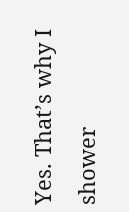Yes. That’s why I shower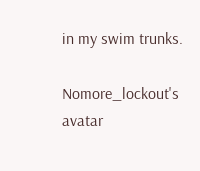in my swim trunks.

Nomore_lockout's avatar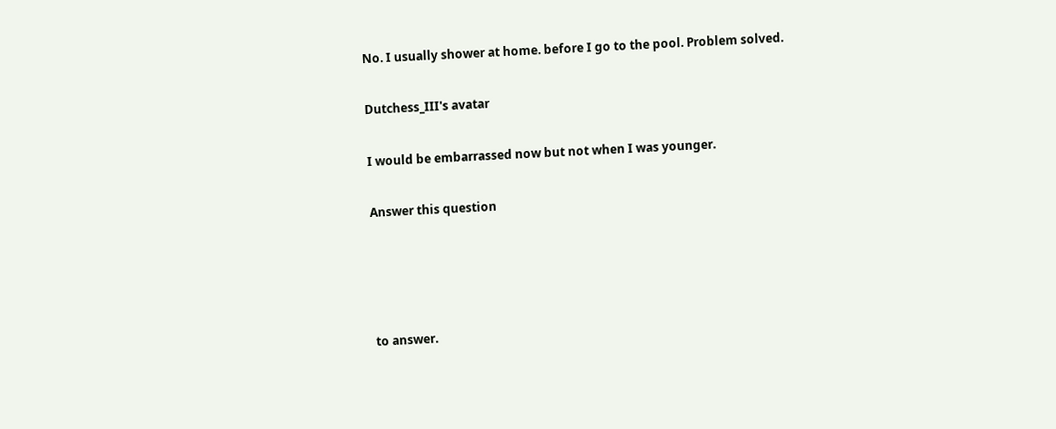No. I usually shower at home. before I go to the pool. Problem solved.

Dutchess_III's avatar

I would be embarrassed now but not when I was younger.

Answer this question




to answer.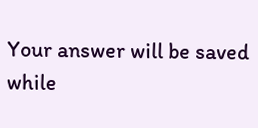Your answer will be saved while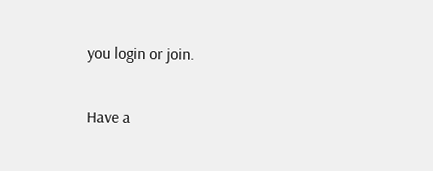you login or join.

Have a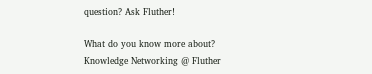question? Ask Fluther!

What do you know more about?
Knowledge Networking @ Fluther